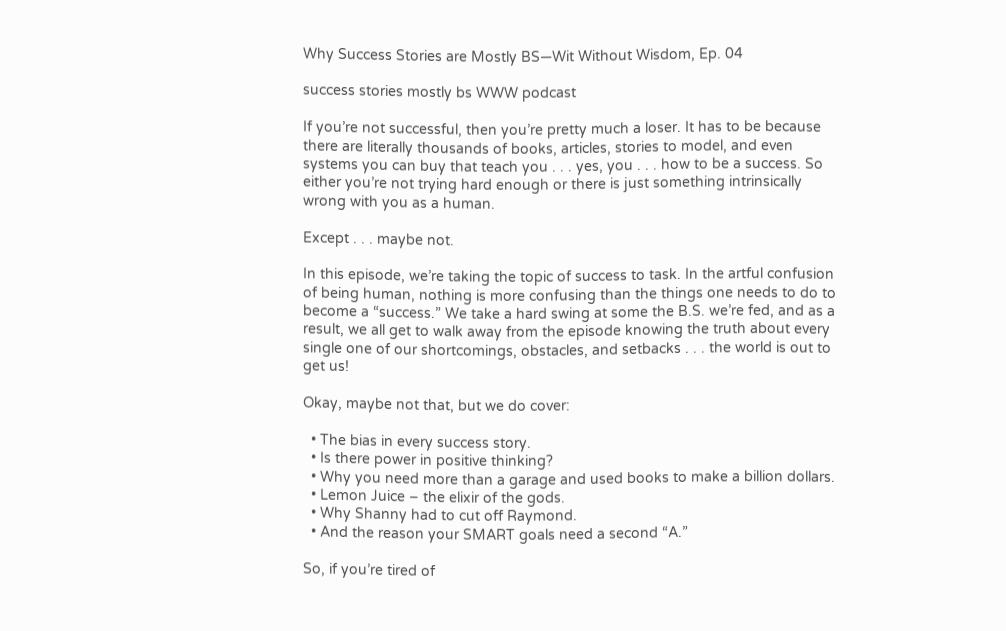Why Success Stories are Mostly BS—Wit Without Wisdom, Ep. 04

success stories mostly bs WWW podcast

If you’re not successful, then you’re pretty much a loser. It has to be because there are literally thousands of books, articles, stories to model, and even systems you can buy that teach you . . . yes, you . . . how to be a success. So either you’re not trying hard enough or there is just something intrinsically wrong with you as a human.

Except . . . maybe not.

In this episode, we’re taking the topic of success to task. In the artful confusion of being human, nothing is more confusing than the things one needs to do to become a “success.” We take a hard swing at some the B.S. we’re fed, and as a result, we all get to walk away from the episode knowing the truth about every single one of our shortcomings, obstacles, and setbacks . . . the world is out to get us!

Okay, maybe not that, but we do cover:

  • The bias in every success story.
  • Is there power in positive thinking?
  • Why you need more than a garage and used books to make a billion dollars.
  • Lemon Juice – the elixir of the gods.
  • Why Shanny had to cut off Raymond.
  • And the reason your SMART goals need a second “A.”

So, if you’re tired of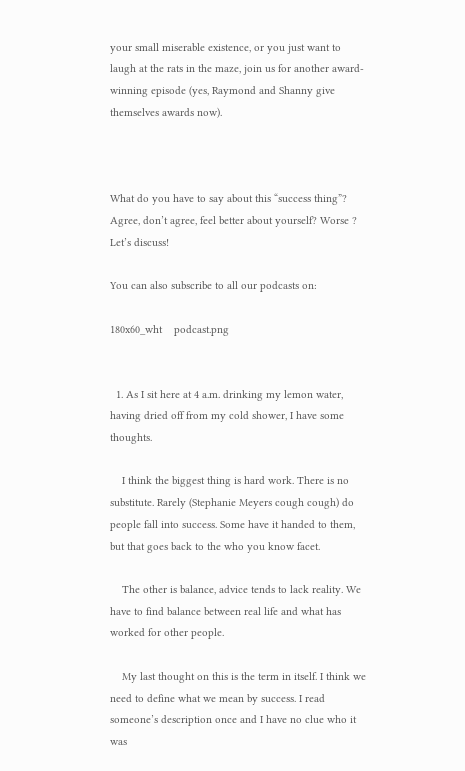your small miserable existence, or you just want to laugh at the rats in the maze, join us for another award-winning episode (yes, Raymond and Shanny give themselves awards now).



What do you have to say about this “success thing”?
Agree, don’t agree, feel better about yourself? Worse ?
Let’s discuss!

You can also subscribe to all our podcasts on:

180x60_wht    podcast.png


  1. As I sit here at 4 a.m. drinking my lemon water, having dried off from my cold shower, I have some thoughts.

    I think the biggest thing is hard work. There is no substitute. Rarely (Stephanie Meyers cough cough) do people fall into success. Some have it handed to them, but that goes back to the who you know facet.

    The other is balance, advice tends to lack reality. We have to find balance between real life and what has worked for other people.

    My last thought on this is the term in itself. I think we need to define what we mean by success. I read someone’s description once and I have no clue who it was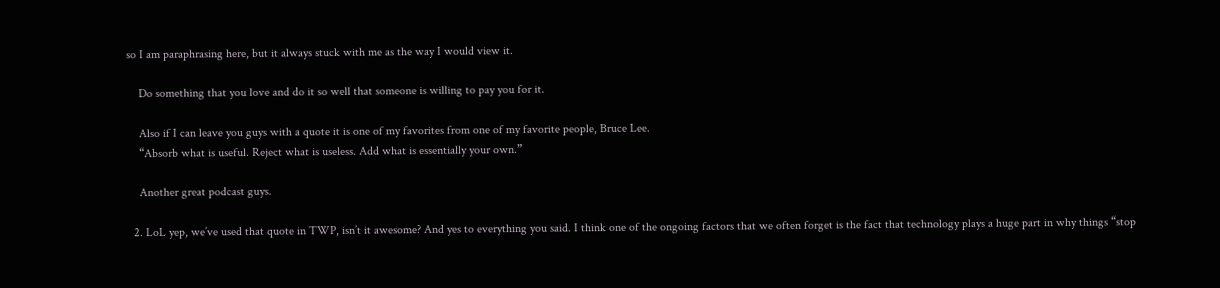so I am paraphrasing here, but it always stuck with me as the way I would view it.

    Do something that you love and do it so well that someone is willing to pay you for it.

    Also if I can leave you guys with a quote it is one of my favorites from one of my favorite people, Bruce Lee.
    “Absorb what is useful. Reject what is useless. Add what is essentially your own.”

    Another great podcast guys.

  2. LoL yep, we’ve used that quote in TWP, isn’t it awesome? And yes to everything you said. I think one of the ongoing factors that we often forget is the fact that technology plays a huge part in why things “stop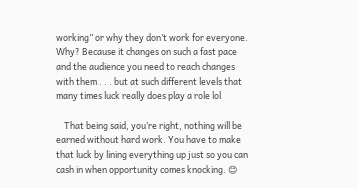working” or why they don’t work for everyone. Why? Because it changes on such a fast pace and the audience you need to reach changes with them . . . but at such different levels that many times luck really does play a role lol

    That being said, you’re right, nothing will be earned without hard work. You have to make that luck by lining everything up just so you can cash in when opportunity comes knocking. 😊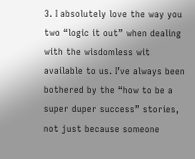3. I absolutely love the way you two “logic it out” when dealing with the wisdomless wit available to us. I’ve always been bothered by the “how to be a super duper success” stories, not just because someone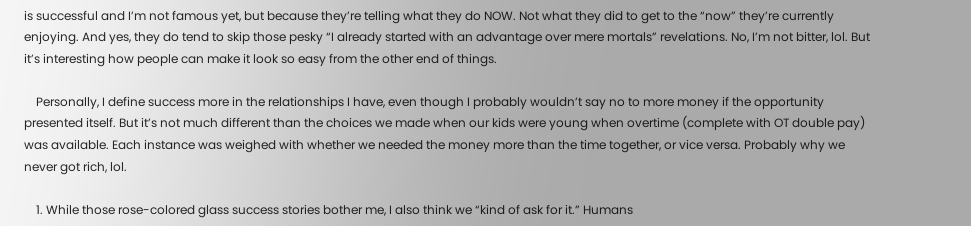is successful and I’m not famous yet, but because they’re telling what they do NOW. Not what they did to get to the “now” they’re currently enjoying. And yes, they do tend to skip those pesky “I already started with an advantage over mere mortals” revelations. No, I’m not bitter, lol. But it’s interesting how people can make it look so easy from the other end of things.

    Personally, I define success more in the relationships I have, even though I probably wouldn’t say no to more money if the opportunity presented itself. But it’s not much different than the choices we made when our kids were young when overtime (complete with OT double pay) was available. Each instance was weighed with whether we needed the money more than the time together, or vice versa. Probably why we never got rich, lol.

    1. While those rose-colored glass success stories bother me, I also think we “kind of ask for it.” Humans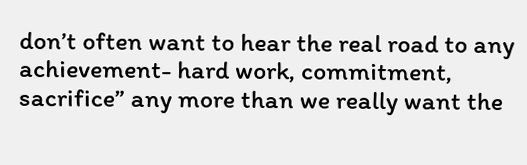don’t often want to hear the real road to any achievement- hard work, commitment, sacrifice” any more than we really want the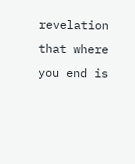revelation that where you end is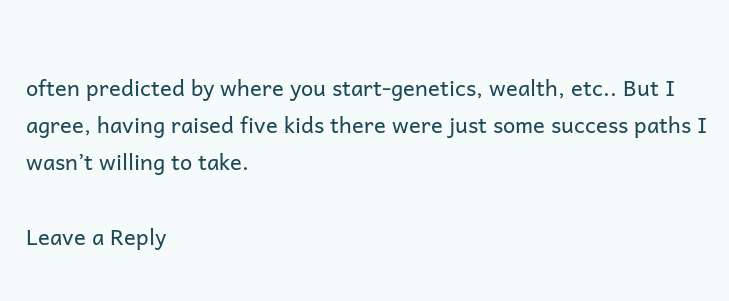often predicted by where you start-genetics, wealth, etc.. But I agree, having raised five kids there were just some success paths I wasn’t willing to take.

Leave a Reply